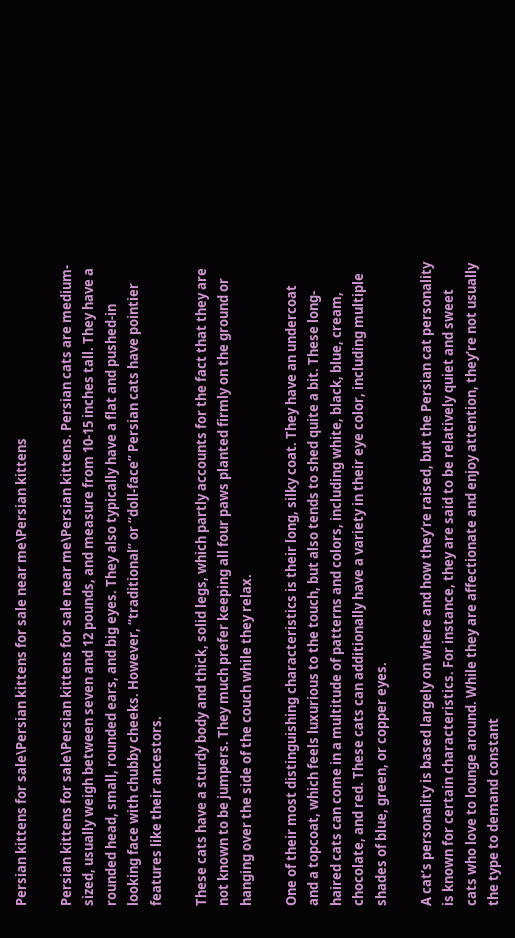Persian kittens for sale\Persian kittens for sale near me\Persian kittens

Persian kittens for sale\Persian kittens for sale near me\Persian kittens. Persian cats are medium-sized, usually weigh between seven and 12 pounds, and measure from 10-15 inches tall. They have a rounded head, small, rounded ears, and big eyes. They also typically have a flat and pushed-in looking face with chubby cheeks. However, “traditional” or “doll-face” Persian cats have pointier features like their ancestors.

These cats have a sturdy body and thick, solid legs, which partly accounts for the fact that they are not known to be jumpers. They much prefer keeping all four paws planted firmly on the ground or hanging over the side of the couch while they relax.

One of their most distinguishing characteristics is their long, silky coat. They have an undercoat and a topcoat, which feels luxurious to the touch, but also tends to shed quite a bit. These long-haired cats can come in a multitude of patterns and colors, including white, black, blue, cream, chocolate, and red. These cats can additionally have a variety in their eye color, including multiple shades of blue, green, or copper eyes.

A cat’s personality is based largely on where and how they’re raised, but the Persian cat personality is known for certain characteristics. For instance, they are said to be relatively quiet and sweet cats who love to lounge around. While they are affectionate and enjoy attention, they’re not usually the type to demand constant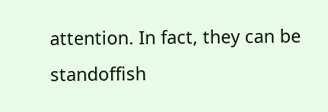attention. In fact, they can be standoffish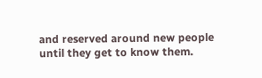and reserved around new people until they get to know them.